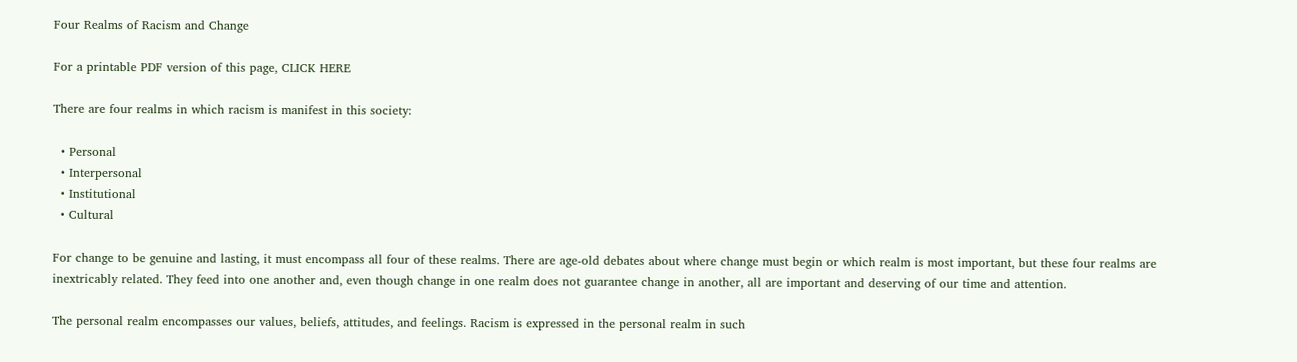Four Realms of Racism and Change

For a printable PDF version of this page, CLICK HERE

There are four realms in which racism is manifest in this society:

  • Personal
  • Interpersonal
  • Institutional
  • Cultural

For change to be genuine and lasting, it must encompass all four of these realms. There are age-old debates about where change must begin or which realm is most important, but these four realms are inextricably related. They feed into one another and, even though change in one realm does not guarantee change in another, all are important and deserving of our time and attention.

The personal realm encompasses our values, beliefs, attitudes, and feelings. Racism is expressed in the personal realm in such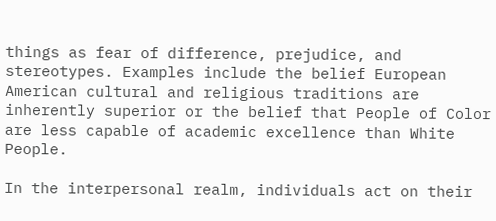things as fear of difference, prejudice, and stereotypes. Examples include the belief European American cultural and religious traditions are inherently superior or the belief that People of Color are less capable of academic excellence than White People.

In the interpersonal realm, individuals act on their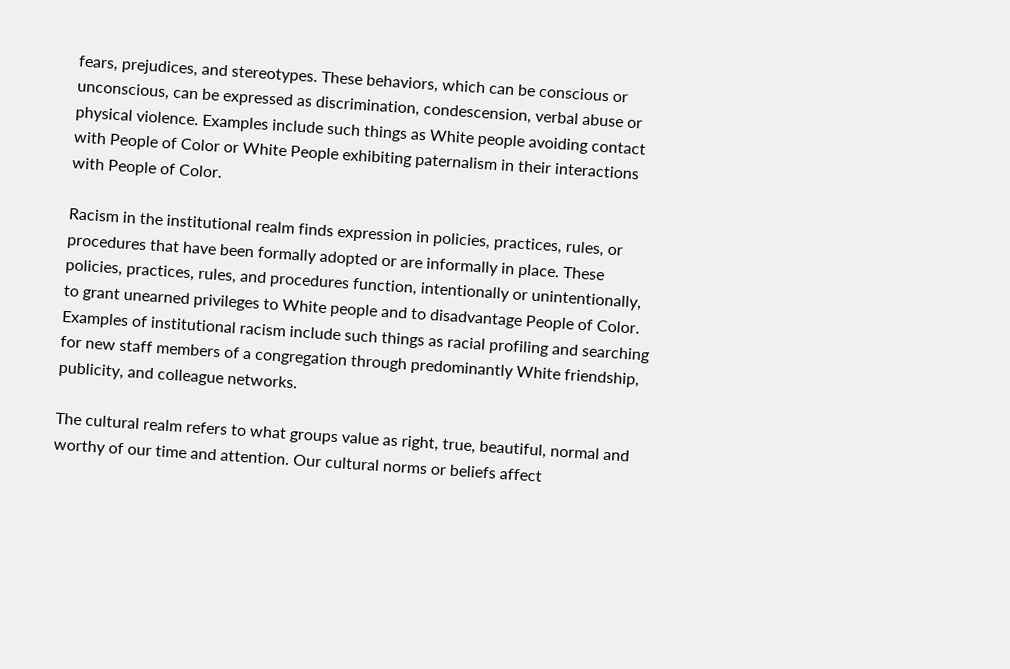fears, prejudices, and stereotypes. These behaviors, which can be conscious or unconscious, can be expressed as discrimination, condescension, verbal abuse or physical violence. Examples include such things as White people avoiding contact with People of Color or White People exhibiting paternalism in their interactions with People of Color.

Racism in the institutional realm finds expression in policies, practices, rules, or procedures that have been formally adopted or are informally in place. These policies, practices, rules, and procedures function, intentionally or unintentionally, to grant unearned privileges to White people and to disadvantage People of Color. Examples of institutional racism include such things as racial profiling and searching for new staff members of a congregation through predominantly White friendship, publicity, and colleague networks.

The cultural realm refers to what groups value as right, true, beautiful, normal and worthy of our time and attention. Our cultural norms or beliefs affect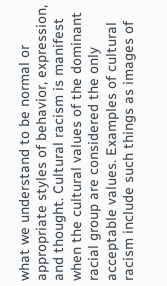what we understand to be normal or appropriate styles of behavior, expression, and thought. Cultural racism is manifest when the cultural values of the dominant racial group are considered the only acceptable values. Examples of cultural racism include such things as images of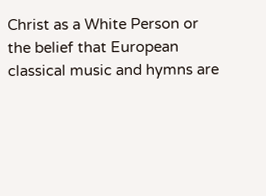Christ as a White Person or the belief that European classical music and hymns are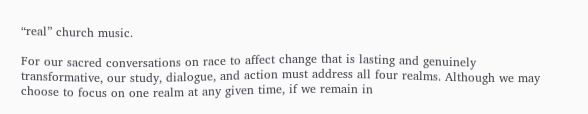“real” church music.

For our sacred conversations on race to affect change that is lasting and genuinely transformative, our study, dialogue, and action must address all four realms. Although we may choose to focus on one realm at any given time, if we remain in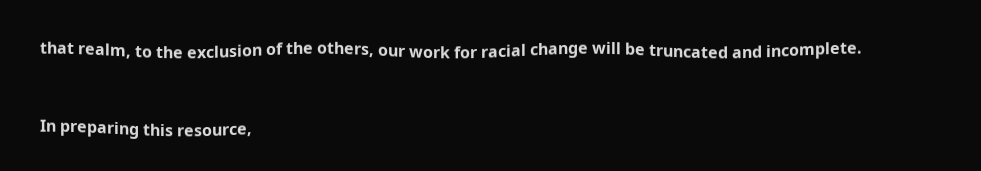that realm, to the exclusion of the others, our work for racial change will be truncated and incomplete.


In preparing this resource,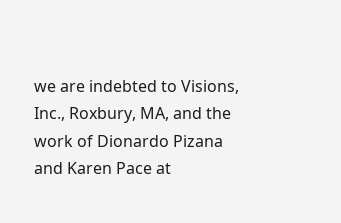we are indebted to Visions, Inc., Roxbury, MA, and the work of Dionardo Pizana and Karen Pace at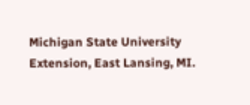Michigan State University Extension, East Lansing, MI.